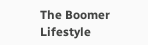The Boomer Lifestyle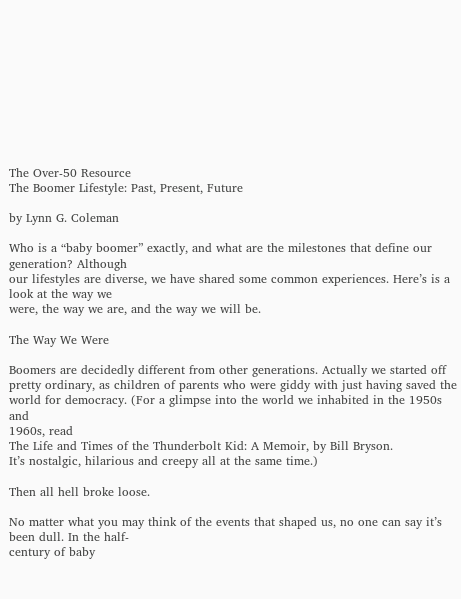The Over-50 Resource
The Boomer Lifestyle: Past, Present, Future

by Lynn G. Coleman

Who is a “baby boomer” exactly, and what are the milestones that define our generation? Although
our lifestyles are diverse, we have shared some common experiences. Here’s is a look at the way we
were, the way we are, and the way we will be.

The Way We Were

Boomers are decidedly different from other generations. Actually we started off
pretty ordinary, as children of parents who were giddy with just having saved the
world for democracy. (For a glimpse into the world we inhabited in the 1950s and
1960s, read
The Life and Times of the Thunderbolt Kid: A Memoir, by Bill Bryson.
It’s nostalgic, hilarious and creepy all at the same time.)

Then all hell broke loose.

No matter what you may think of the events that shaped us, no one can say it’s been dull. In the half-
century of baby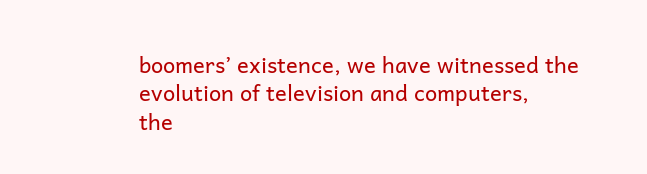boomers’ existence, we have witnessed the evolution of television and computers,
the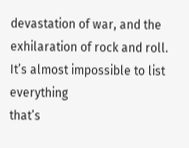devastation of war, and the exhilaration of rock and roll. It’s almost impossible to list everything
that’s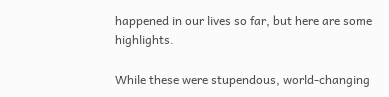happened in our lives so far, but here are some highlights.

While these were stupendous, world-changing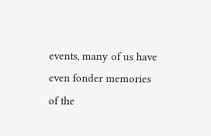events, many of us have even fonder memories of the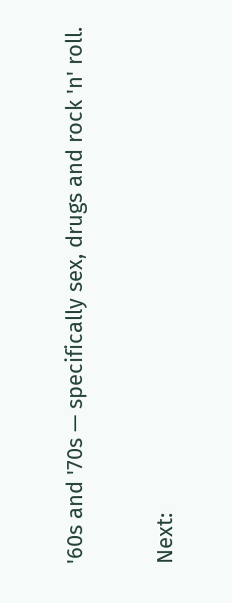'60s and '70s — specifically sex, drugs and rock 'n' roll.

Next: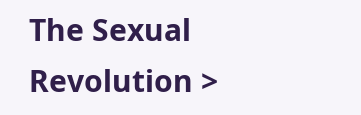The Sexual Revolution >